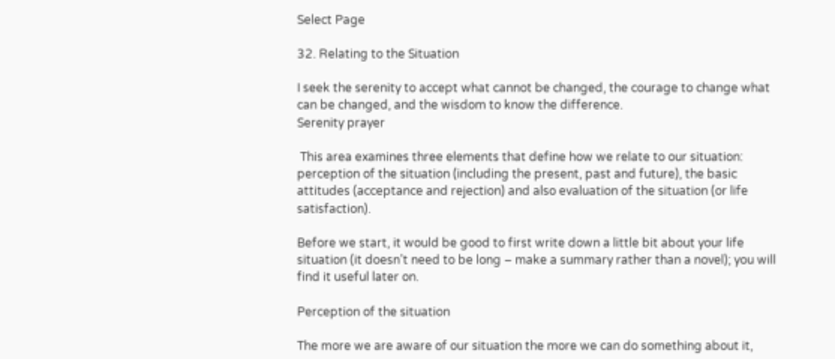Select Page

32. Relating to the Situation

I seek the serenity to accept what cannot be changed, the courage to change what can be changed, and the wisdom to know the difference.
Serenity prayer

 This area examines three elements that define how we relate to our situation: perception of the situation (including the present, past and future), the basic attitudes (acceptance and rejection) and also evaluation of the situation (or life satisfaction).

Before we start, it would be good to first write down a little bit about your life situation (it doesn’t need to be long – make a summary rather than a novel); you will find it useful later on.

Perception of the situation

The more we are aware of our situation the more we can do something about it,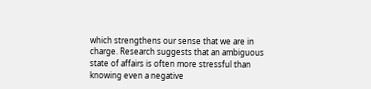which strengthens our sense that we are in charge. Research suggests that an ambiguous state of affairs is often more stressful than knowing even a negative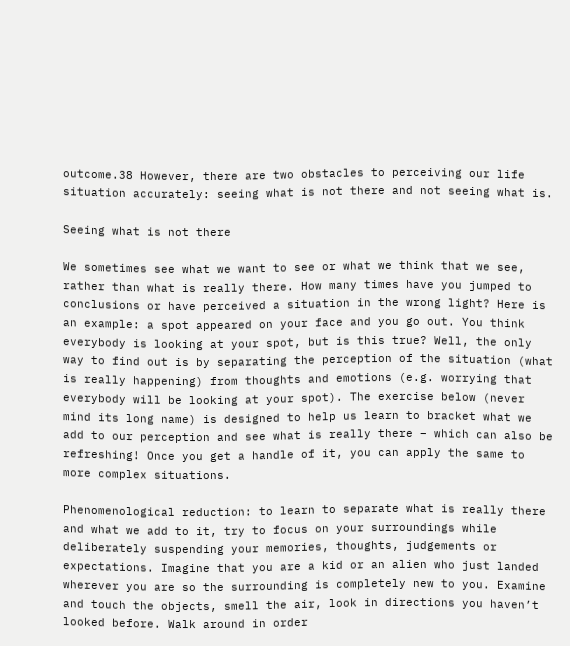outcome.38 However, there are two obstacles to perceiving our life situation accurately: seeing what is not there and not seeing what is.

Seeing what is not there

We sometimes see what we want to see or what we think that we see, rather than what is really there. How many times have you jumped to conclusions or have perceived a situation in the wrong light? Here is an example: a spot appeared on your face and you go out. You think everybody is looking at your spot, but is this true? Well, the only way to find out is by separating the perception of the situation (what is really happening) from thoughts and emotions (e.g. worrying that everybody will be looking at your spot). The exercise below (never mind its long name) is designed to help us learn to bracket what we add to our perception and see what is really there – which can also be refreshing! Once you get a handle of it, you can apply the same to more complex situations.

Phenomenological reduction: to learn to separate what is really there and what we add to it, try to focus on your surroundings while deliberately suspending your memories, thoughts, judgements or expectations. Imagine that you are a kid or an alien who just landed wherever you are so the surrounding is completely new to you. Examine and touch the objects, smell the air, look in directions you haven’t looked before. Walk around in order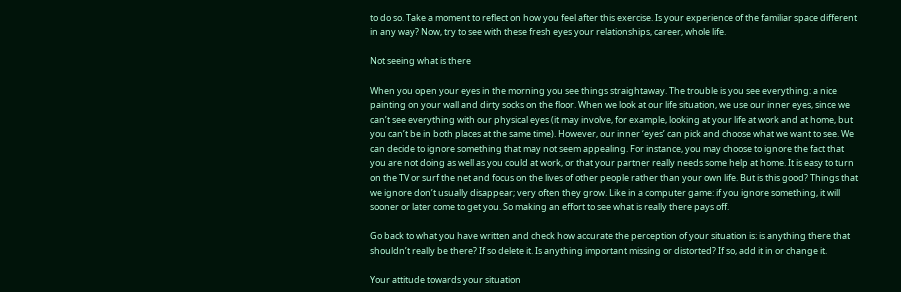to do so. Take a moment to reflect on how you feel after this exercise. Is your experience of the familiar space different in any way? Now, try to see with these fresh eyes your relationships, career, whole life.

Not seeing what is there

When you open your eyes in the morning you see things straightaway. The trouble is you see everything: a nice painting on your wall and dirty socks on the floor. When we look at our life situation, we use our inner eyes, since we can’t see everything with our physical eyes (it may involve, for example, looking at your life at work and at home, but you can’t be in both places at the same time). However, our inner ‘eyes’ can pick and choose what we want to see. We can decide to ignore something that may not seem appealing. For instance, you may choose to ignore the fact that you are not doing as well as you could at work, or that your partner really needs some help at home. It is easy to turn on the TV or surf the net and focus on the lives of other people rather than your own life. But is this good? Things that we ignore don’t usually disappear; very often they grow. Like in a computer game: if you ignore something, it will sooner or later come to get you. So making an effort to see what is really there pays off.

Go back to what you have written and check how accurate the perception of your situation is: is anything there that shouldn’t really be there? If so delete it. Is anything important missing or distorted? If so, add it in or change it.

Your attitude towards your situation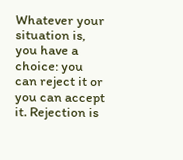Whatever your situation is, you have a choice: you can reject it or you can accept it. Rejection is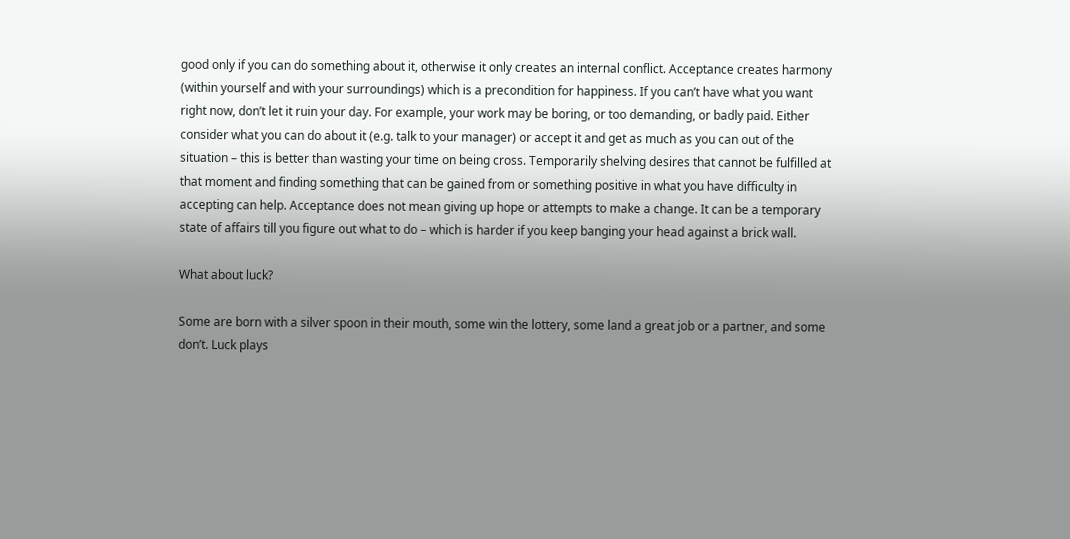good only if you can do something about it, otherwise it only creates an internal conflict. Acceptance creates harmony (within yourself and with your surroundings) which is a precondition for happiness. If you can’t have what you want right now, don’t let it ruin your day. For example, your work may be boring, or too demanding, or badly paid. Either consider what you can do about it (e.g. talk to your manager) or accept it and get as much as you can out of the situation – this is better than wasting your time on being cross. Temporarily shelving desires that cannot be fulfilled at that moment and finding something that can be gained from or something positive in what you have difficulty in accepting can help. Acceptance does not mean giving up hope or attempts to make a change. It can be a temporary state of affairs till you figure out what to do – which is harder if you keep banging your head against a brick wall.

What about luck?

Some are born with a silver spoon in their mouth, some win the lottery, some land a great job or a partner, and some don’t. Luck plays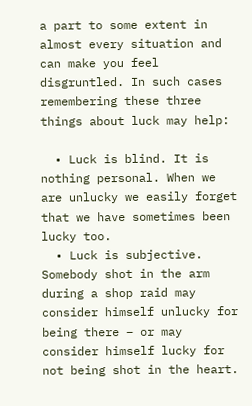a part to some extent in almost every situation and can make you feel disgruntled. In such cases remembering these three things about luck may help:

  • Luck is blind. It is nothing personal. When we are unlucky we easily forget that we have sometimes been lucky too.
  • Luck is subjective. Somebody shot in the arm during a shop raid may consider himself unlucky for being there – or may consider himself lucky for not being shot in the heart.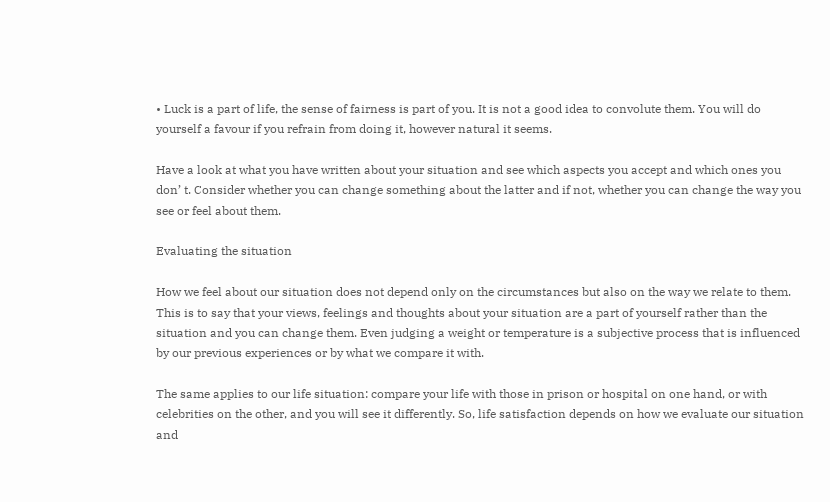• Luck is a part of life, the sense of fairness is part of you. It is not a good idea to convolute them. You will do yourself a favour if you refrain from doing it, however natural it seems.

Have a look at what you have written about your situation and see which aspects you accept and which ones you don’ t. Consider whether you can change something about the latter and if not, whether you can change the way you see or feel about them.

Evaluating the situation

How we feel about our situation does not depend only on the circumstances but also on the way we relate to them. This is to say that your views, feelings and thoughts about your situation are a part of yourself rather than the situation and you can change them. Even judging a weight or temperature is a subjective process that is influenced by our previous experiences or by what we compare it with.

The same applies to our life situation: compare your life with those in prison or hospital on one hand, or with celebrities on the other, and you will see it differently. So, life satisfaction depends on how we evaluate our situation and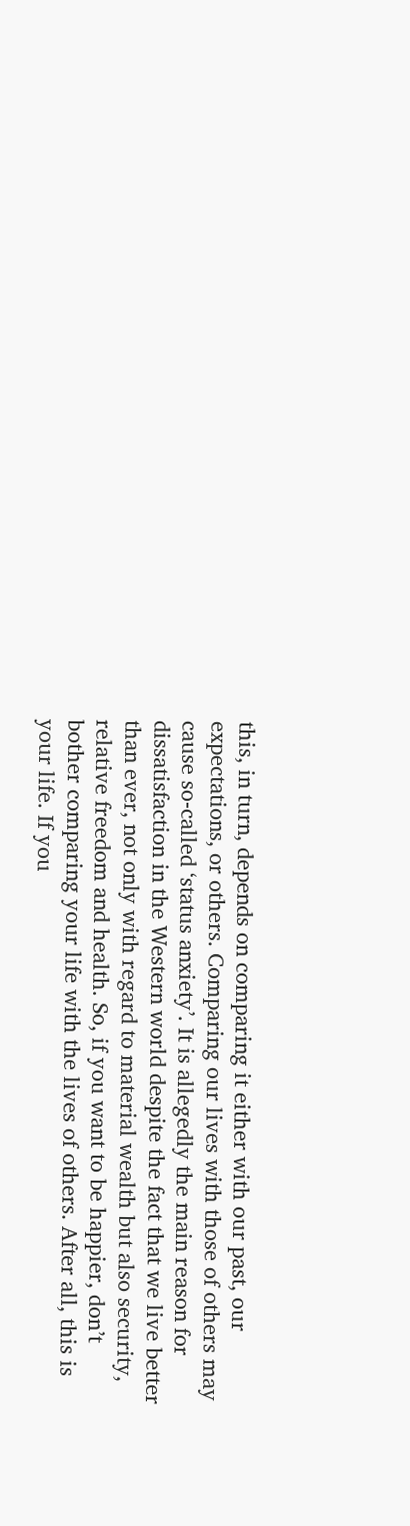this, in turn, depends on comparing it either with our past, our expectations, or others. Comparing our lives with those of others may cause so-called ‘status anxiety’. It is allegedly the main reason for dissatisfaction in the Western world despite the fact that we live better than ever, not only with regard to material wealth but also security, relative freedom and health. So, if you want to be happier, don’t bother comparing your life with the lives of others. After all, this is your life. If you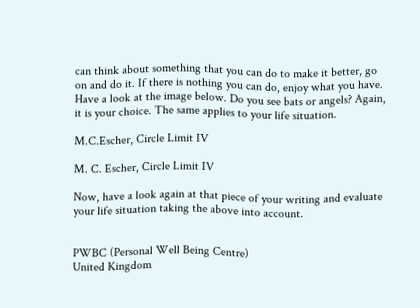can think about something that you can do to make it better, go on and do it. If there is nothing you can do, enjoy what you have. Have a look at the image below. Do you see bats or angels? Again, it is your choice. The same applies to your life situation.

M.C.Escher, Circle Limit IV

M. C. Escher, Circle Limit IV

Now, have a look again at that piece of your writing and evaluate your life situation taking the above into account.


PWBC (Personal Well Being Centre)
United Kingdom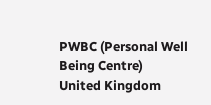PWBC (Personal Well Being Centre)
United Kingdom